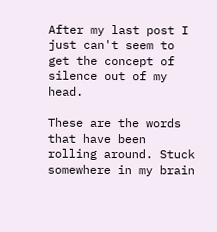After my last post I just can't seem to get the concept of silence out of my head.

These are the words that have been rolling around. Stuck somewhere in my brain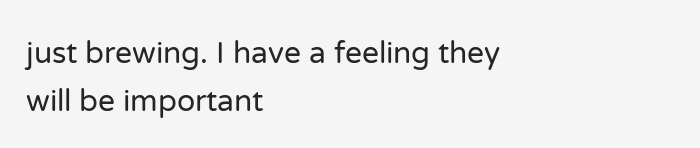just brewing. I have a feeling they will be important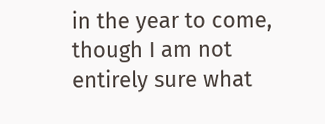in the year to come, though I am not entirely sure what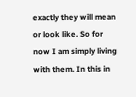exactly they will mean or look like. So for now I am simply living with them. In this in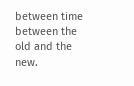between time between the old and the new.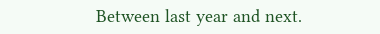Between last year and next.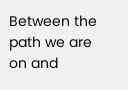Between the path we are on and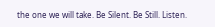the one we will take. Be Silent. Be Still. Listen.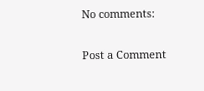No comments:

Post a Comment